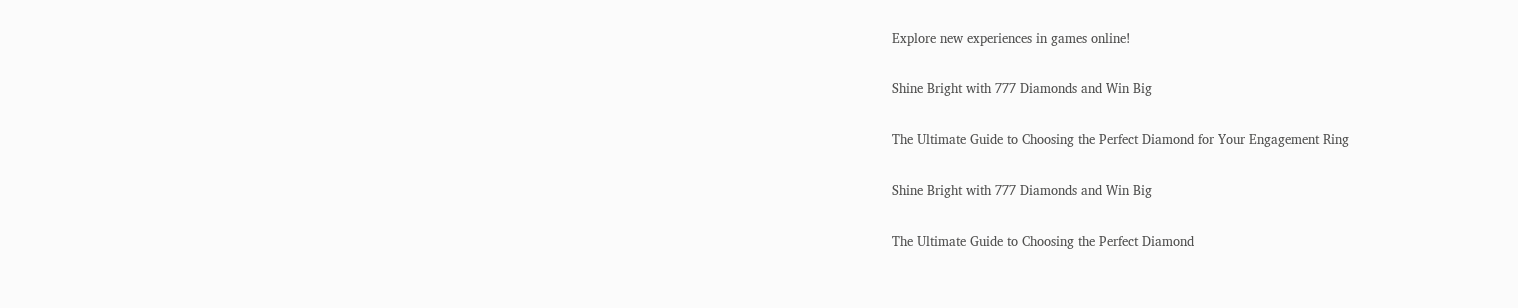Explore new experiences in games online!

Shine Bright with 777 Diamonds and Win Big

The Ultimate Guide to Choosing the Perfect Diamond for Your Engagement Ring

Shine Bright with 777 Diamonds and Win Big

The Ultimate Guide to Choosing the Perfect Diamond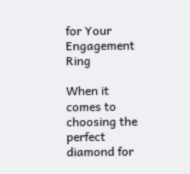for Your Engagement Ring

When it comes to choosing the perfect diamond for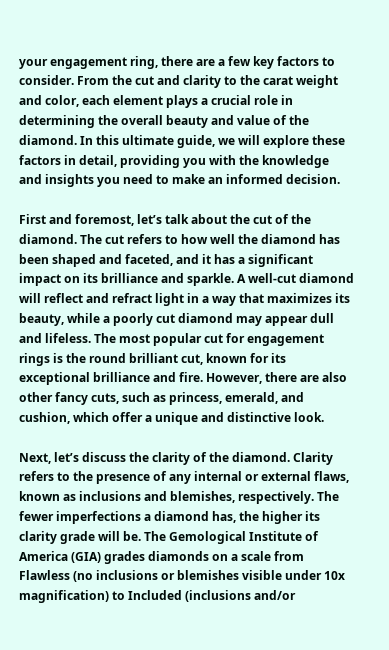your engagement ring, there are a few key factors to consider. From the cut and clarity to the carat weight and color, each element plays a crucial role in determining the overall beauty and value of the diamond. In this ultimate guide, we will explore these factors in detail, providing you with the knowledge and insights you need to make an informed decision.

First and foremost, let’s talk about the cut of the diamond. The cut refers to how well the diamond has been shaped and faceted, and it has a significant impact on its brilliance and sparkle. A well-cut diamond will reflect and refract light in a way that maximizes its beauty, while a poorly cut diamond may appear dull and lifeless. The most popular cut for engagement rings is the round brilliant cut, known for its exceptional brilliance and fire. However, there are also other fancy cuts, such as princess, emerald, and cushion, which offer a unique and distinctive look.

Next, let’s discuss the clarity of the diamond. Clarity refers to the presence of any internal or external flaws, known as inclusions and blemishes, respectively. The fewer imperfections a diamond has, the higher its clarity grade will be. The Gemological Institute of America (GIA) grades diamonds on a scale from Flawless (no inclusions or blemishes visible under 10x magnification) to Included (inclusions and/or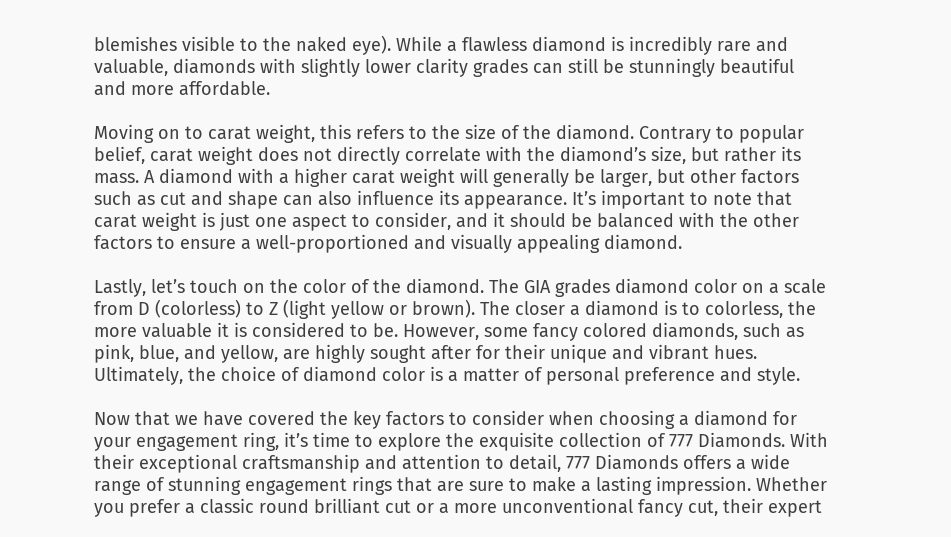blemishes visible to the naked eye). While a flawless diamond is incredibly rare and valuable, diamonds with slightly lower clarity grades can still be stunningly beautiful and more affordable.

Moving on to carat weight, this refers to the size of the diamond. Contrary to popular belief, carat weight does not directly correlate with the diamond’s size, but rather its mass. A diamond with a higher carat weight will generally be larger, but other factors such as cut and shape can also influence its appearance. It’s important to note that carat weight is just one aspect to consider, and it should be balanced with the other factors to ensure a well-proportioned and visually appealing diamond.

Lastly, let’s touch on the color of the diamond. The GIA grades diamond color on a scale from D (colorless) to Z (light yellow or brown). The closer a diamond is to colorless, the more valuable it is considered to be. However, some fancy colored diamonds, such as pink, blue, and yellow, are highly sought after for their unique and vibrant hues. Ultimately, the choice of diamond color is a matter of personal preference and style.

Now that we have covered the key factors to consider when choosing a diamond for your engagement ring, it’s time to explore the exquisite collection of 777 Diamonds. With their exceptional craftsmanship and attention to detail, 777 Diamonds offers a wide range of stunning engagement rings that are sure to make a lasting impression. Whether you prefer a classic round brilliant cut or a more unconventional fancy cut, their expert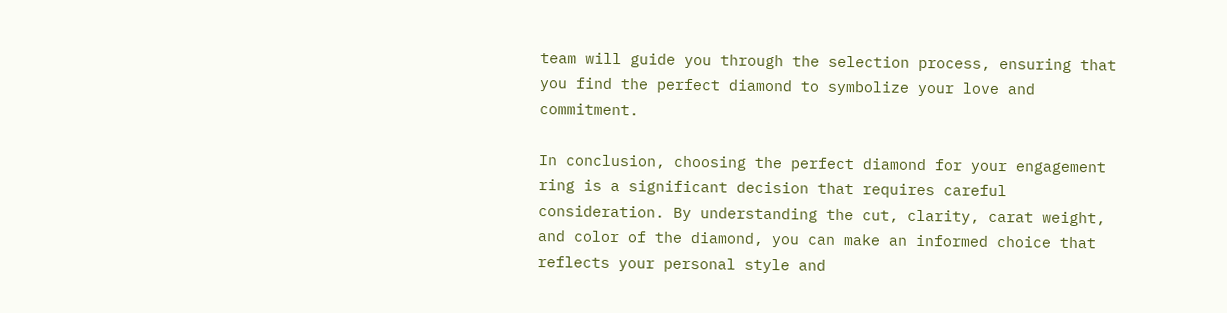team will guide you through the selection process, ensuring that you find the perfect diamond to symbolize your love and commitment.

In conclusion, choosing the perfect diamond for your engagement ring is a significant decision that requires careful consideration. By understanding the cut, clarity, carat weight, and color of the diamond, you can make an informed choice that reflects your personal style and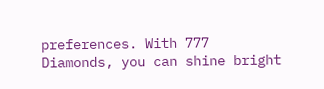preferences. With 777 Diamonds, you can shine bright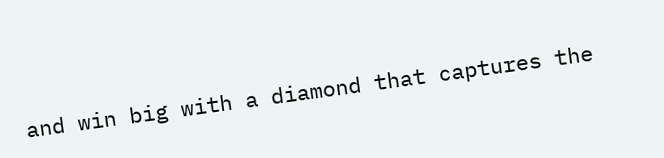and win big with a diamond that captures the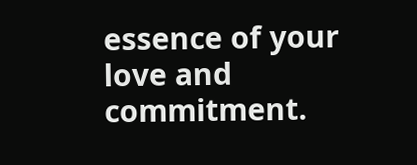essence of your love and commitment.